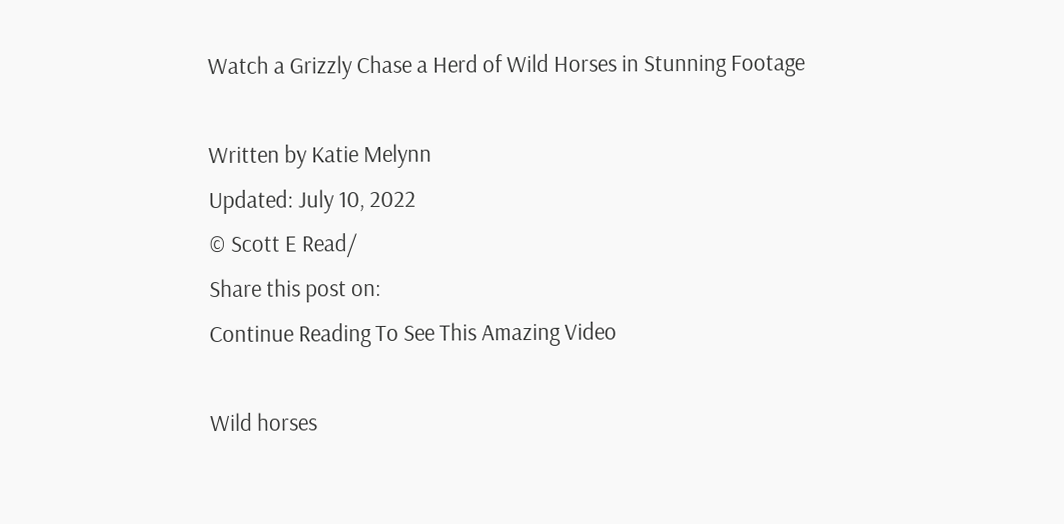Watch a Grizzly Chase a Herd of Wild Horses in Stunning Footage

Written by Katie Melynn
Updated: July 10, 2022
© Scott E Read/
Share this post on:
Continue Reading To See This Amazing Video

Wild horses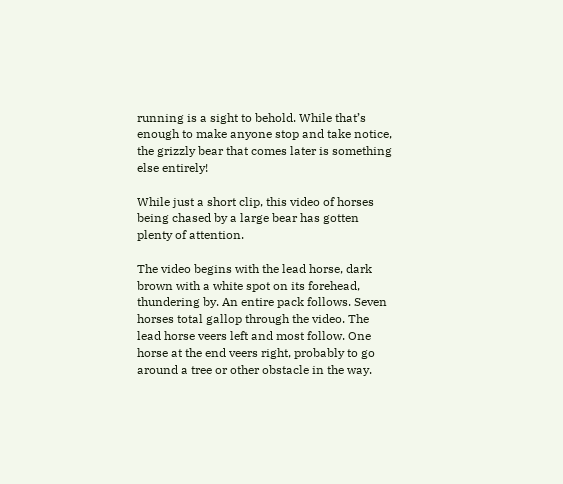running is a sight to behold. While that’s enough to make anyone stop and take notice, the grizzly bear that comes later is something else entirely!

While just a short clip, this video of horses being chased by a large bear has gotten plenty of attention.

The video begins with the lead horse, dark brown with a white spot on its forehead, thundering by. An entire pack follows. Seven horses total gallop through the video. The lead horse veers left and most follow. One horse at the end veers right, probably to go around a tree or other obstacle in the way.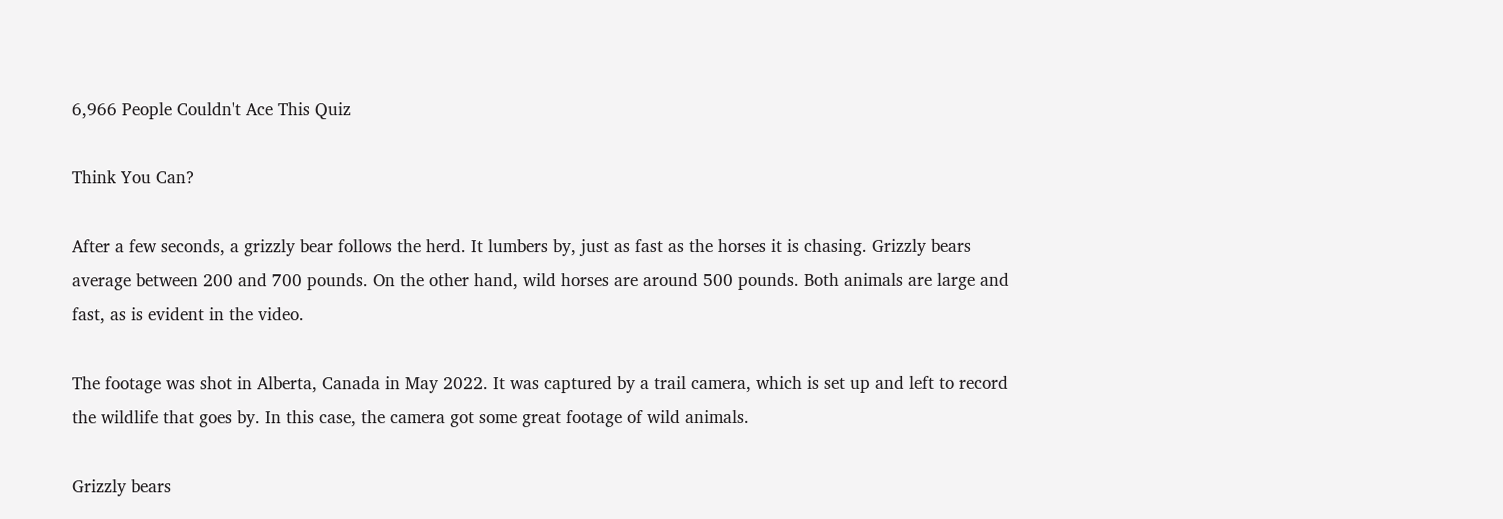6,966 People Couldn't Ace This Quiz

Think You Can?

After a few seconds, a grizzly bear follows the herd. It lumbers by, just as fast as the horses it is chasing. Grizzly bears average between 200 and 700 pounds. On the other hand, wild horses are around 500 pounds. Both animals are large and fast, as is evident in the video.

The footage was shot in Alberta, Canada in May 2022. It was captured by a trail camera, which is set up and left to record the wildlife that goes by. In this case, the camera got some great footage of wild animals.

Grizzly bears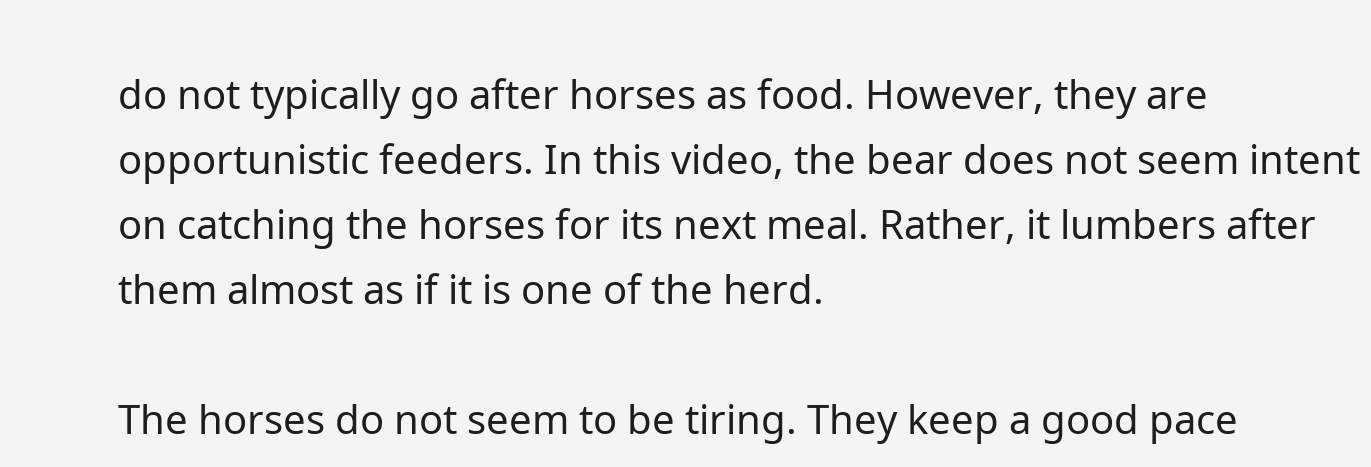do not typically go after horses as food. However, they are opportunistic feeders. In this video, the bear does not seem intent on catching the horses for its next meal. Rather, it lumbers after them almost as if it is one of the herd.

The horses do not seem to be tiring. They keep a good pace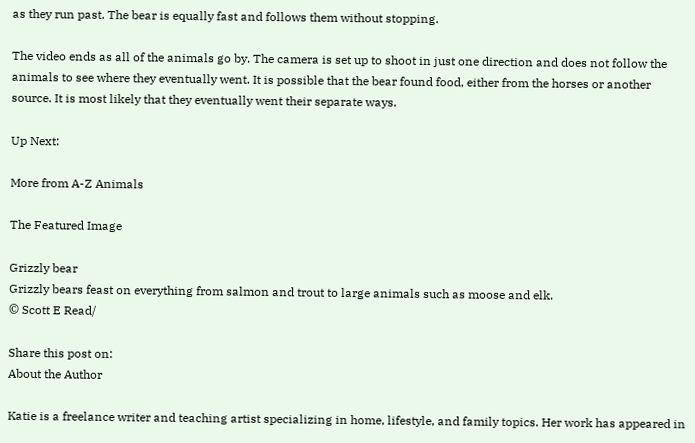as they run past. The bear is equally fast and follows them without stopping.

The video ends as all of the animals go by. The camera is set up to shoot in just one direction and does not follow the animals to see where they eventually went. It is possible that the bear found food, either from the horses or another source. It is most likely that they eventually went their separate ways.

Up Next:

More from A-Z Animals

The Featured Image

Grizzly bear
Grizzly bears feast on everything from salmon and trout to large animals such as moose and elk.
© Scott E Read/

Share this post on:
About the Author

Katie is a freelance writer and teaching artist specializing in home, lifestyle, and family topics. Her work has appeared in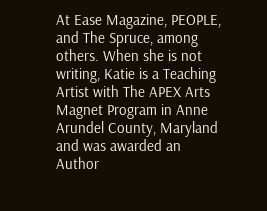At Ease Magazine, PEOPLE, and The Spruce, among others. When she is not writing, Katie is a Teaching Artist with The APEX Arts Magnet Program in Anne Arundel County, Maryland and was awarded an Author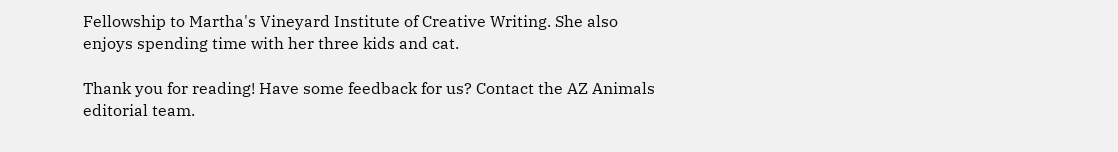Fellowship to Martha's Vineyard Institute of Creative Writing. She also enjoys spending time with her three kids and cat.

Thank you for reading! Have some feedback for us? Contact the AZ Animals editorial team.